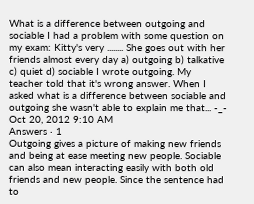What is a difference between outgoing and sociable I had a problem with some question on my exam: Kitty's very ........ She goes out with her friends almost every day a) outgoing b) talkative c) quiet d) sociable I wrote outgoing. My teacher told that it's wrong answer. When I asked what is a difference between sociable and outgoing she wasn't able to explain me that... -_-
Oct 20, 2012 9:10 AM
Answers · 1
Outgoing gives a picture of making new friends and being at ease meeting new people. Sociable can also mean interacting easily with both old friends and new people. Since the sentence had to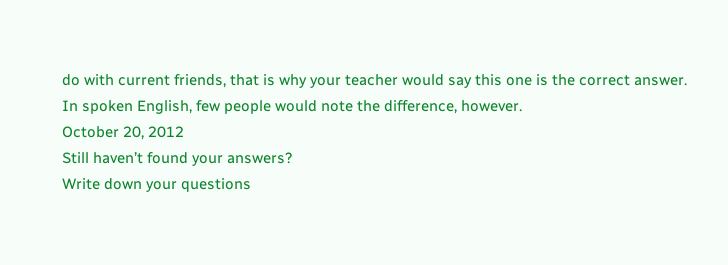do with current friends, that is why your teacher would say this one is the correct answer. In spoken English, few people would note the difference, however.
October 20, 2012
Still haven’t found your answers?
Write down your questions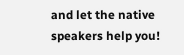and let the native speakers help you!